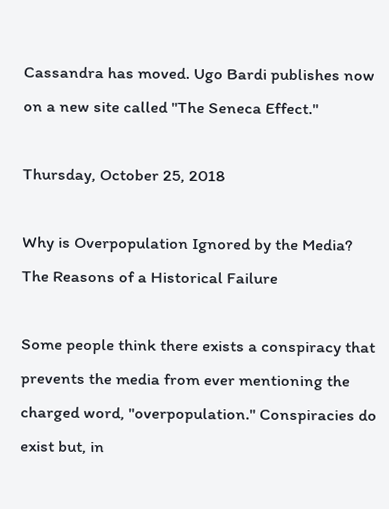Cassandra has moved. Ugo Bardi publishes now on a new site called "The Seneca Effect."

Thursday, October 25, 2018

Why is Overpopulation Ignored by the Media? The Reasons of a Historical Failure

Some people think there exists a conspiracy that prevents the media from ever mentioning the charged word, "overpopulation." Conspiracies do exist but, in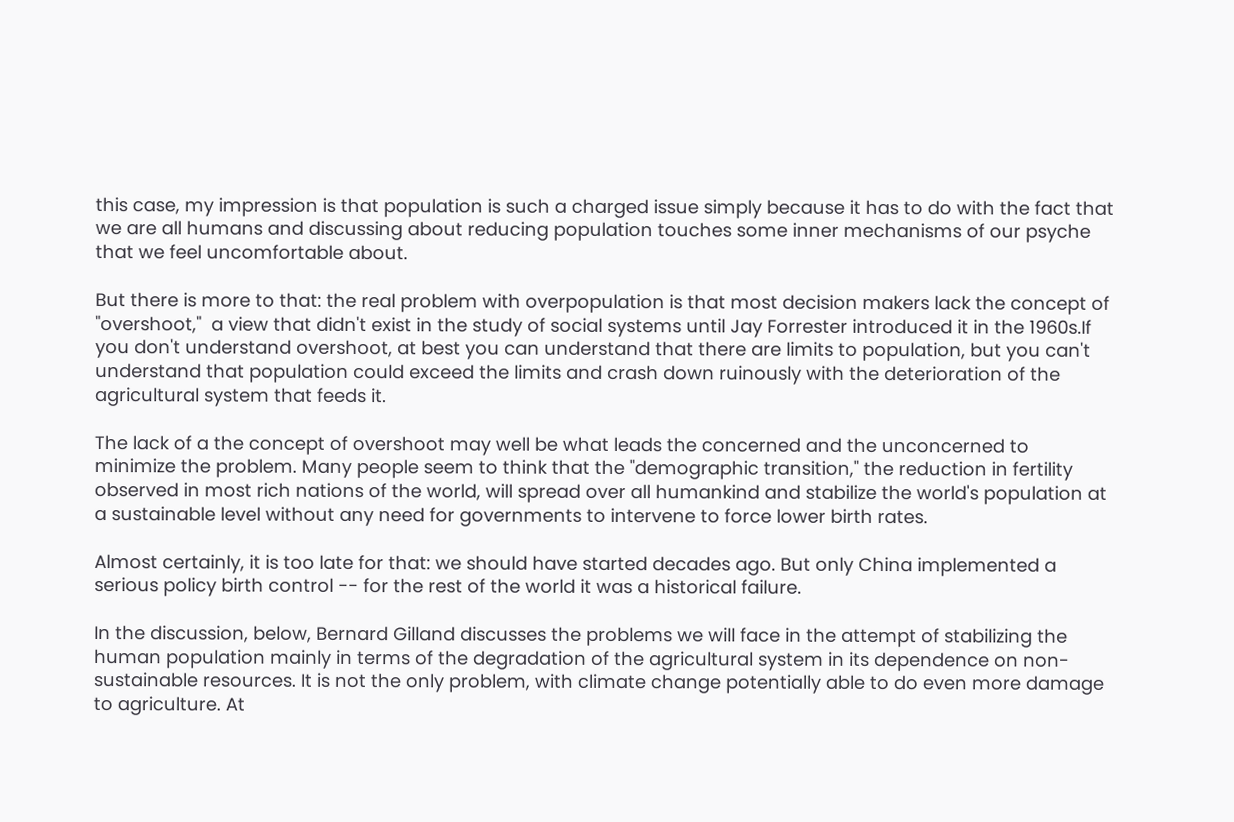this case, my impression is that population is such a charged issue simply because it has to do with the fact that we are all humans and discussing about reducing population touches some inner mechanisms of our psyche that we feel uncomfortable about.

But there is more to that: the real problem with overpopulation is that most decision makers lack the concept of "overshoot,"  a view that didn't exist in the study of social systems until Jay Forrester introduced it in the 1960s.If you don't understand overshoot, at best you can understand that there are limits to population, but you can't understand that population could exceed the limits and crash down ruinously with the deterioration of the agricultural system that feeds it.

The lack of a the concept of overshoot may well be what leads the concerned and the unconcerned to minimize the problem. Many people seem to think that the "demographic transition," the reduction in fertility observed in most rich nations of the world, will spread over all humankind and stabilize the world's population at a sustainable level without any need for governments to intervene to force lower birth rates.

Almost certainly, it is too late for that: we should have started decades ago. But only China implemented a serious policy birth control -- for the rest of the world it was a historical failure.

In the discussion, below, Bernard Gilland discusses the problems we will face in the attempt of stabilizing the human population mainly in terms of the degradation of the agricultural system in its dependence on non-sustainable resources. It is not the only problem, with climate change potentially able to do even more damage to agriculture. At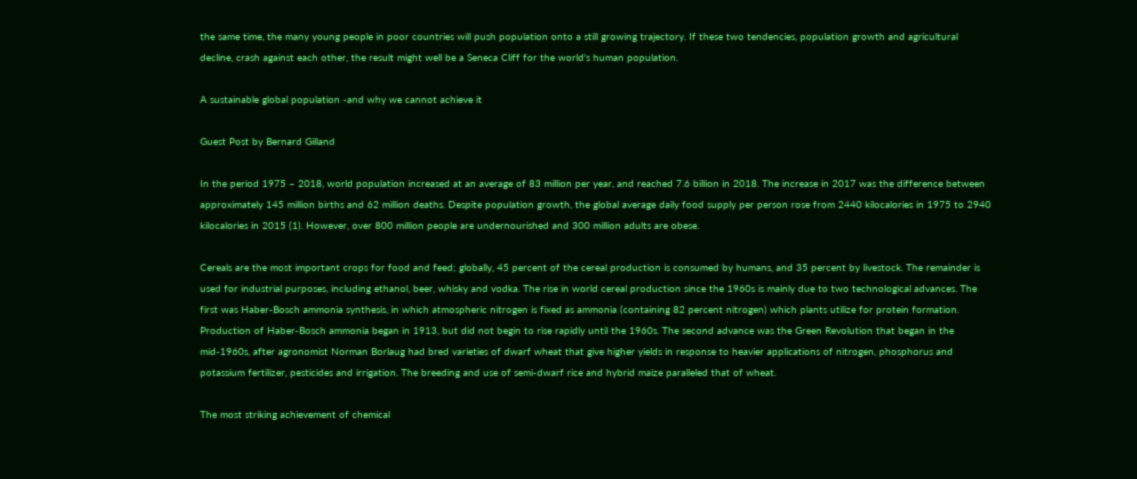the same time, the many young people in poor countries will push population onto a still growing trajectory. If these two tendencies, population growth and agricultural decline, crash against each other, the result might well be a Seneca Cliff for the world's human population.

A sustainable global population -and why we cannot achieve it

Guest Post by Bernard Gilland

In the period 1975 – 2018, world population increased at an average of 83 million per year, and reached 7.6 billion in 2018. The increase in 2017 was the difference between approximately 145 million births and 62 million deaths. Despite population growth, the global average daily food supply per person rose from 2440 kilocalories in 1975 to 2940 kilocalories in 2015 (1). However, over 800 million people are undernourished and 300 million adults are obese.

Cereals are the most important crops for food and feed; globally, 45 percent of the cereal production is consumed by humans, and 35 percent by livestock. The remainder is used for industrial purposes, including ethanol, beer, whisky and vodka. The rise in world cereal production since the 1960s is mainly due to two technological advances. The first was Haber-Bosch ammonia synthesis, in which atmospheric nitrogen is fixed as ammonia (containing 82 percent nitrogen) which plants utilize for protein formation. Production of Haber-Bosch ammonia began in 1913, but did not begin to rise rapidly until the 1960s. The second advance was the Green Revolution that began in the mid-1960s, after agronomist Norman Borlaug had bred varieties of dwarf wheat that give higher yields in response to heavier applications of nitrogen, phosphorus and potassium fertilizer, pesticides and irrigation. The breeding and use of semi-dwarf rice and hybrid maize paralleled that of wheat.

The most striking achievement of chemical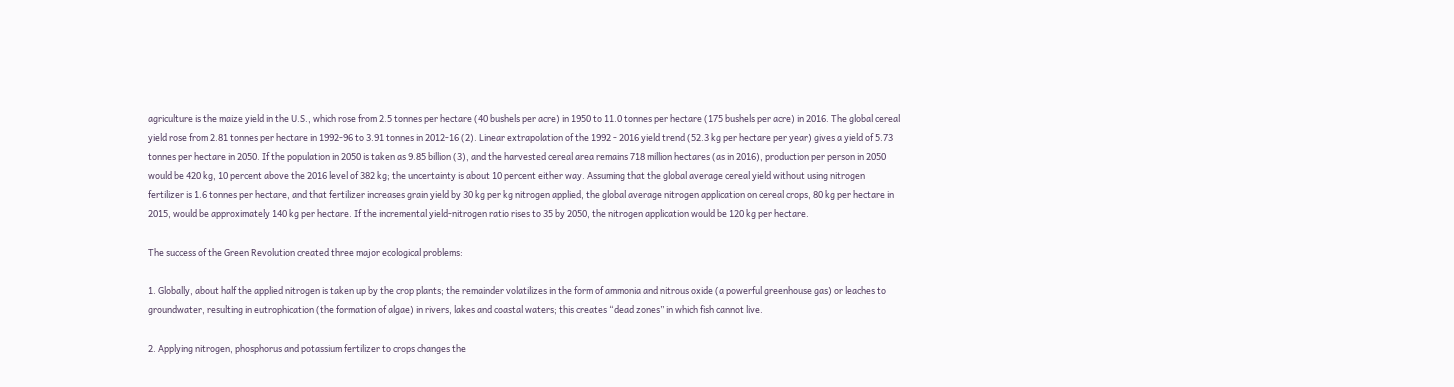agriculture is the maize yield in the U.S., which rose from 2.5 tonnes per hectare (40 bushels per acre) in 1950 to 11.0 tonnes per hectare (175 bushels per acre) in 2016. The global cereal yield rose from 2.81 tonnes per hectare in 1992-96 to 3.91 tonnes in 2012-16 (2). Linear extrapolation of the 1992 - 2016 yield trend (52.3 kg per hectare per year) gives a yield of 5.73 tonnes per hectare in 2050. If the population in 2050 is taken as 9.85 billion (3), and the harvested cereal area remains 718 million hectares (as in 2016), production per person in 2050 would be 420 kg, 10 percent above the 2016 level of 382 kg; the uncertainty is about 10 percent either way. Assuming that the global average cereal yield without using nitrogen fertilizer is 1.6 tonnes per hectare, and that fertilizer increases grain yield by 30 kg per kg nitrogen applied, the global average nitrogen application on cereal crops, 80 kg per hectare in 2015, would be approximately 140 kg per hectare. If the incremental yield-nitrogen ratio rises to 35 by 2050, the nitrogen application would be 120 kg per hectare.

The success of the Green Revolution created three major ecological problems:

1. Globally, about half the applied nitrogen is taken up by the crop plants; the remainder volatilizes in the form of ammonia and nitrous oxide (a powerful greenhouse gas) or leaches to groundwater, resulting in eutrophication (the formation of algae) in rivers, lakes and coastal waters; this creates “dead zones” in which fish cannot live.

2. Applying nitrogen, phosphorus and potassium fertilizer to crops changes the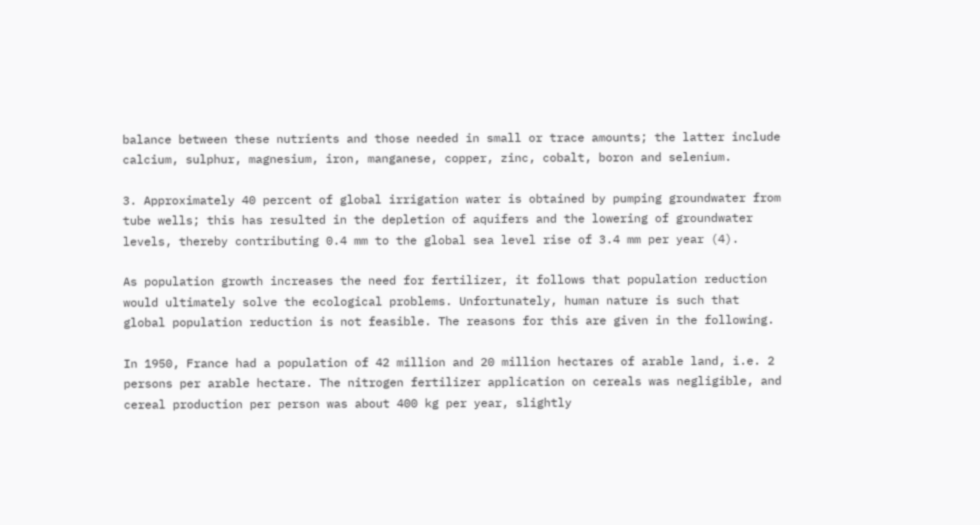balance between these nutrients and those needed in small or trace amounts; the latter include calcium, sulphur, magnesium, iron, manganese, copper, zinc, cobalt, boron and selenium.

3. Approximately 40 percent of global irrigation water is obtained by pumping groundwater from tube wells; this has resulted in the depletion of aquifers and the lowering of groundwater levels, thereby contributing 0.4 mm to the global sea level rise of 3.4 mm per year (4).

As population growth increases the need for fertilizer, it follows that population reduction would ultimately solve the ecological problems. Unfortunately, human nature is such that global population reduction is not feasible. The reasons for this are given in the following.

In 1950, France had a population of 42 million and 20 million hectares of arable land, i.e. 2 persons per arable hectare. The nitrogen fertilizer application on cereals was negligible, and cereal production per person was about 400 kg per year, slightly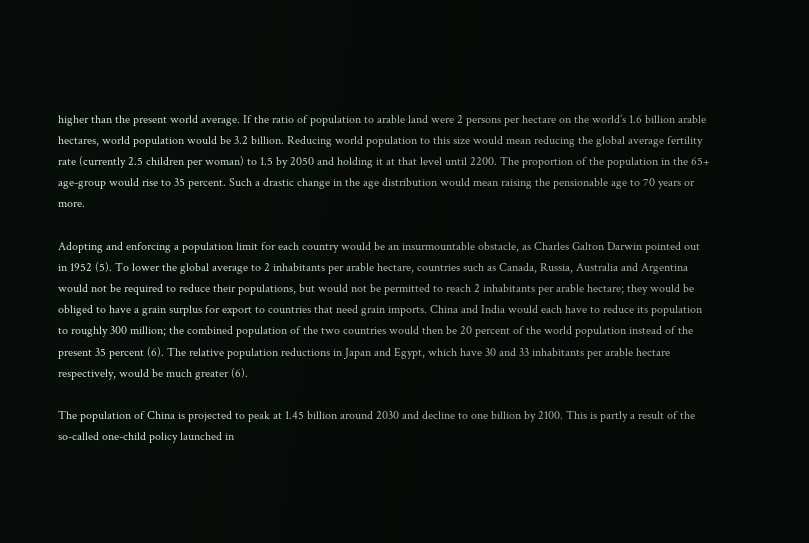higher than the present world average. If the ratio of population to arable land were 2 persons per hectare on the world’s 1.6 billion arable hectares, world population would be 3.2 billion. Reducing world population to this size would mean reducing the global average fertility rate (currently 2.5 children per woman) to 1.5 by 2050 and holding it at that level until 2200. The proportion of the population in the 65+ age-group would rise to 35 percent. Such a drastic change in the age distribution would mean raising the pensionable age to 70 years or more.

Adopting and enforcing a population limit for each country would be an insurmountable obstacle, as Charles Galton Darwin pointed out in 1952 (5). To lower the global average to 2 inhabitants per arable hectare, countries such as Canada, Russia, Australia and Argentina would not be required to reduce their populations, but would not be permitted to reach 2 inhabitants per arable hectare; they would be obliged to have a grain surplus for export to countries that need grain imports. China and India would each have to reduce its population to roughly 300 million; the combined population of the two countries would then be 20 percent of the world population instead of the present 35 percent (6). The relative population reductions in Japan and Egypt, which have 30 and 33 inhabitants per arable hectare respectively, would be much greater (6).

The population of China is projected to peak at 1.45 billion around 2030 and decline to one billion by 2100. This is partly a result of the so-called one-child policy launched in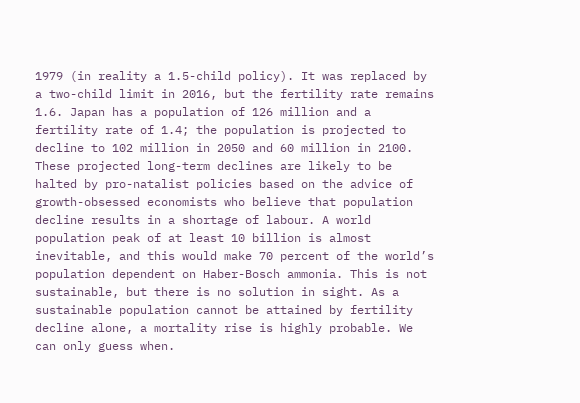1979 (in reality a 1.5-child policy). It was replaced by a two-child limit in 2016, but the fertility rate remains 1.6. Japan has a population of 126 million and a fertility rate of 1.4; the population is projected to decline to 102 million in 2050 and 60 million in 2100. These projected long-term declines are likely to be halted by pro-natalist policies based on the advice of growth-obsessed economists who believe that population decline results in a shortage of labour. A world population peak of at least 10 billion is almost inevitable, and this would make 70 percent of the world’s population dependent on Haber-Bosch ammonia. This is not sustainable, but there is no solution in sight. As a sustainable population cannot be attained by fertility decline alone, a mortality rise is highly probable. We can only guess when.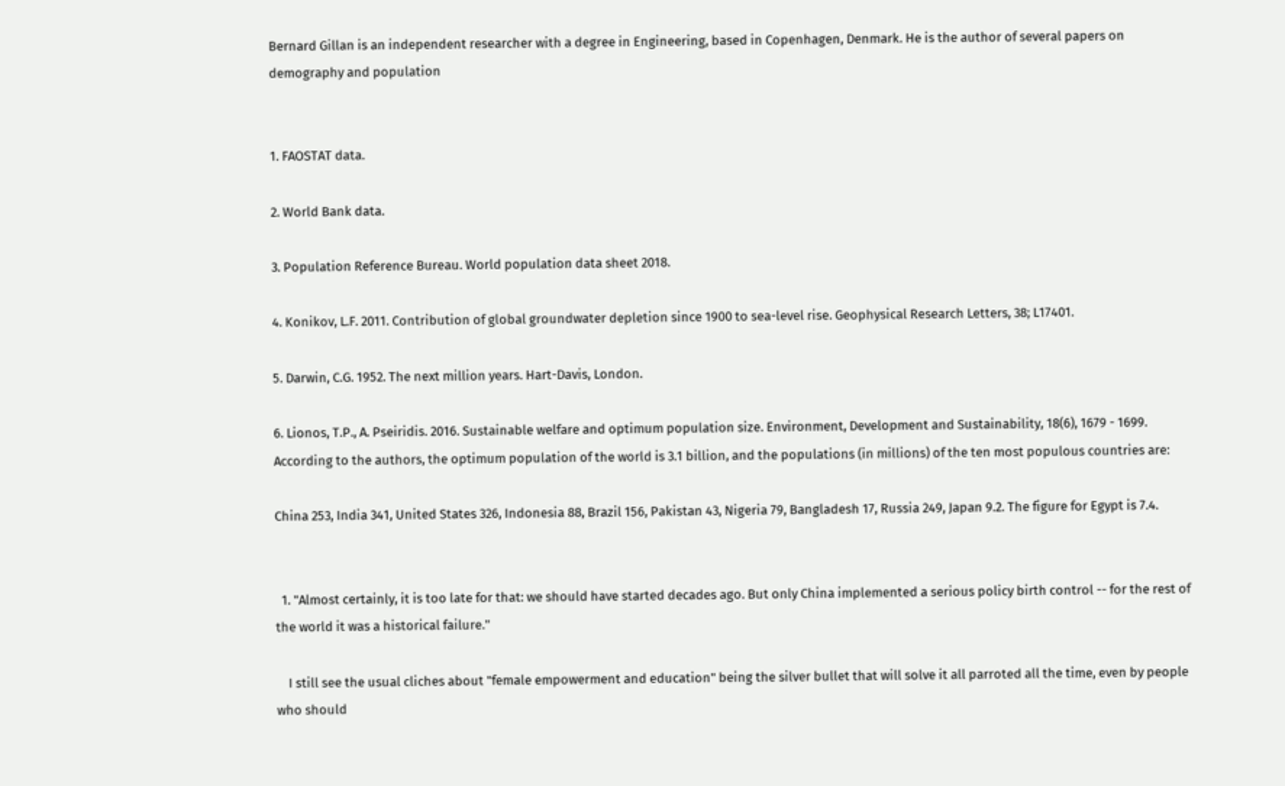Bernard Gillan is an independent researcher with a degree in Engineering, based in Copenhagen, Denmark. He is the author of several papers on demography and population


1. FAOSTAT data.

2. World Bank data.

3. Population Reference Bureau. World population data sheet 2018.

4. Konikov, L.F. 2011. Contribution of global groundwater depletion since 1900 to sea-level rise. Geophysical Research Letters, 38; L17401.

5. Darwin, C.G. 1952. The next million years. Hart-Davis, London.

6. Lionos, T.P., A. Pseiridis. 2016. Sustainable welfare and optimum population size. Environment, Development and Sustainability, 18(6), 1679 - 1699. According to the authors, the optimum population of the world is 3.1 billion, and the populations (in millions) of the ten most populous countries are:

China 253, India 341, United States 326, Indonesia 88, Brazil 156, Pakistan 43, Nigeria 79, Bangladesh 17, Russia 249, Japan 9.2. The figure for Egypt is 7.4.


  1. "Almost certainly, it is too late for that: we should have started decades ago. But only China implemented a serious policy birth control -- for the rest of the world it was a historical failure."

    I still see the usual cliches about "female empowerment and education" being the silver bullet that will solve it all parroted all the time, even by people who should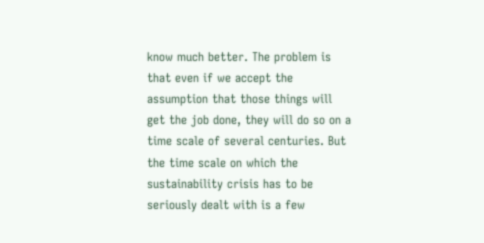know much better. The problem is that even if we accept the assumption that those things will get the job done, they will do so on a time scale of several centuries. But the time scale on which the sustainability crisis has to be seriously dealt with is a few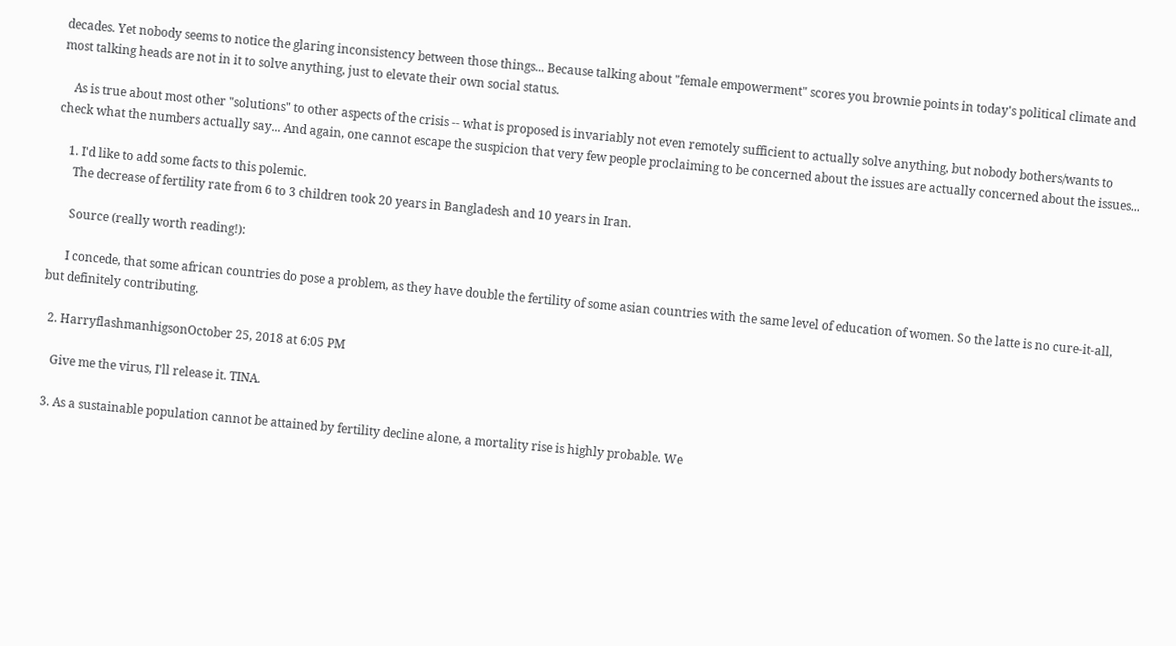decades. Yet nobody seems to notice the glaring inconsistency between those things... Because talking about "female empowerment" scores you brownie points in today's political climate and most talking heads are not in it to solve anything, just to elevate their own social status.

    As is true about most other "solutions" to other aspects of the crisis -- what is proposed is invariably not even remotely sufficient to actually solve anything, but nobody bothers/wants to check what the numbers actually say... And again, one cannot escape the suspicion that very few people proclaiming to be concerned about the issues are actually concerned about the issues...

    1. I'd like to add some facts to this polemic.
      The decrease of fertility rate from 6 to 3 children took 20 years in Bangladesh and 10 years in Iran.

      Source (really worth reading!):

      I concede, that some african countries do pose a problem, as they have double the fertility of some asian countries with the same level of education of women. So the latte is no cure-it-all, but definitely contributing.

  2. HarryflashmanhigsonOctober 25, 2018 at 6:05 PM

    Give me the virus, I'll release it. TINA.

  3. As a sustainable population cannot be attained by fertility decline alone, a mortality rise is highly probable. We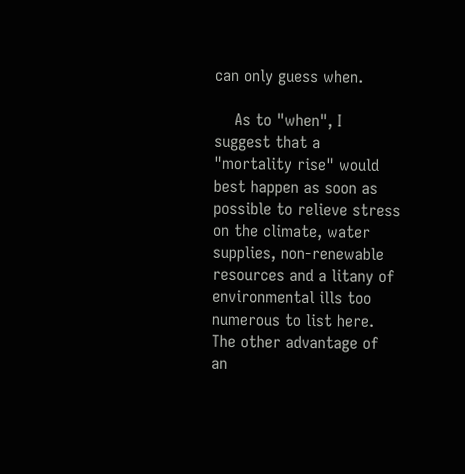can only guess when.

    As to "when", I suggest that a "mortality rise" would best happen as soon as possible to relieve stress on the climate, water supplies, non-renewable resources and a litany of environmental ills too numerous to list here. The other advantage of an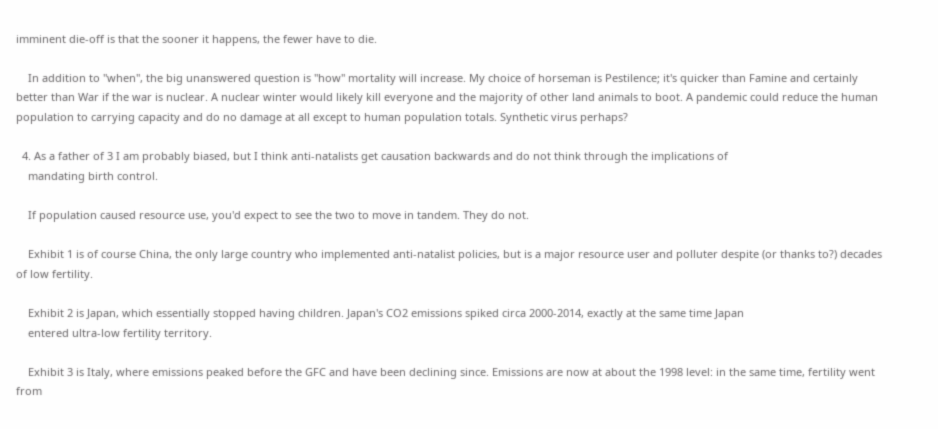imminent die-off is that the sooner it happens, the fewer have to die.

    In addition to "when", the big unanswered question is "how" mortality will increase. My choice of horseman is Pestilence; it's quicker than Famine and certainly better than War if the war is nuclear. A nuclear winter would likely kill everyone and the majority of other land animals to boot. A pandemic could reduce the human population to carrying capacity and do no damage at all except to human population totals. Synthetic virus perhaps?

  4. As a father of 3 I am probably biased, but I think anti-natalists get causation backwards and do not think through the implications of
    mandating birth control.

    If population caused resource use, you'd expect to see the two to move in tandem. They do not.

    Exhibit 1 is of course China, the only large country who implemented anti-natalist policies, but is a major resource user and polluter despite (or thanks to?) decades of low fertility.

    Exhibit 2 is Japan, which essentially stopped having children. Japan's CO2 emissions spiked circa 2000-2014, exactly at the same time Japan
    entered ultra-low fertility territory.

    Exhibit 3 is Italy, where emissions peaked before the GFC and have been declining since. Emissions are now at about the 1998 level: in the same time, fertility went from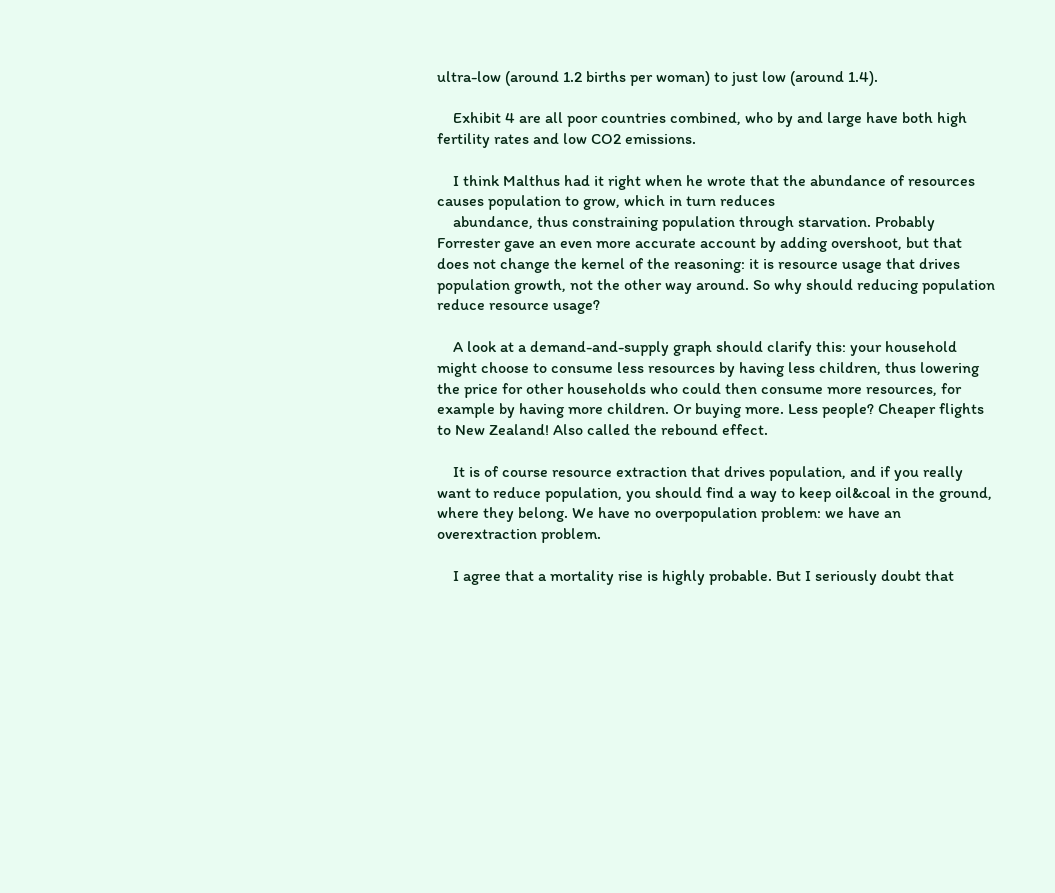ultra-low (around 1.2 births per woman) to just low (around 1.4).

    Exhibit 4 are all poor countries combined, who by and large have both high fertility rates and low CO2 emissions.

    I think Malthus had it right when he wrote that the abundance of resources causes population to grow, which in turn reduces
    abundance, thus constraining population through starvation. Probably Forrester gave an even more accurate account by adding overshoot, but that does not change the kernel of the reasoning: it is resource usage that drives population growth, not the other way around. So why should reducing population reduce resource usage?

    A look at a demand-and-supply graph should clarify this: your household might choose to consume less resources by having less children, thus lowering the price for other households who could then consume more resources, for example by having more children. Or buying more. Less people? Cheaper flights to New Zealand! Also called the rebound effect.

    It is of course resource extraction that drives population, and if you really want to reduce population, you should find a way to keep oil&coal in the ground, where they belong. We have no overpopulation problem: we have an overextraction problem.

    I agree that a mortality rise is highly probable. But I seriously doubt that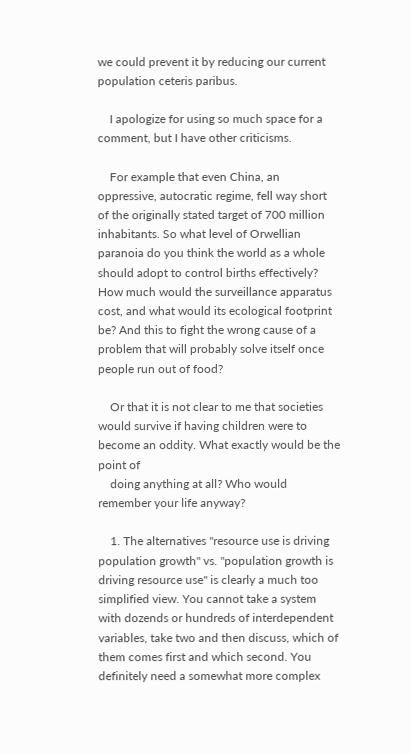we could prevent it by reducing our current population ceteris paribus.

    I apologize for using so much space for a comment, but I have other criticisms.

    For example that even China, an oppressive, autocratic regime, fell way short of the originally stated target of 700 million inhabitants. So what level of Orwellian paranoia do you think the world as a whole should adopt to control births effectively? How much would the surveillance apparatus cost, and what would its ecological footprint be? And this to fight the wrong cause of a problem that will probably solve itself once people run out of food?

    Or that it is not clear to me that societies would survive if having children were to become an oddity. What exactly would be the point of
    doing anything at all? Who would remember your life anyway?

    1. The alternatives "resource use is driving population growth" vs. "population growth is driving resource use" is clearly a much too simplified view. You cannot take a system with dozends or hundreds of interdependent variables, take two and then discuss, which of them comes first and which second. You definitely need a somewhat more complex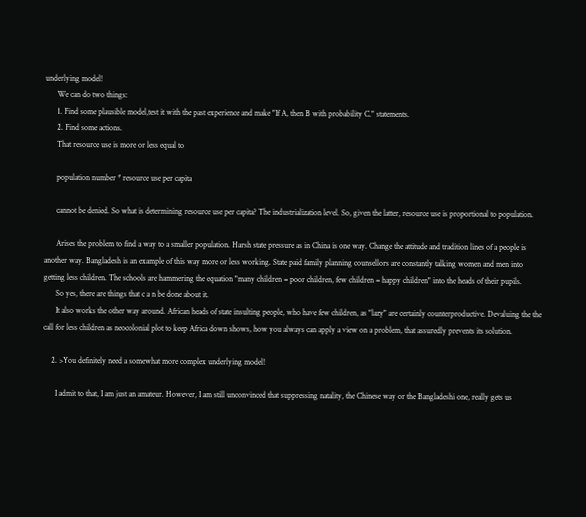underlying model!
      We can do two things:
      1. Find some plausible model,test it with the past experience and make "If A, then B with probability C." statements.
      2. Find some actions.
      That resource use is more or less equal to

      population number * resource use per capita

      cannot be denied. So what is determining resource use per capita? The industrialization level. So, given the latter, resource use is proportional to population.

      Arises the problem to find a way to a smaller population. Harsh state pressure as in China is one way. Change the attitude and tradition lines of a people is another way. Bangladesh is an example of this way more or less working. State paid family planning counsellors are constantly talking women and men into getting less children. The schools are hammering the equation "many children = poor children, few children = happy children" into the heads of their pupils.
      So yes, there are things that c a n be done about it.
      It also works the other way around. African heads of state insulting people, who have few children, as "lazy" are certainly counterproductive. Devaluing the the call for less children as neocolonial plot to keep Africa down shows, how you always can apply a view on a problem, that assuredly prevents its solution.

    2. >You definitely need a somewhat more complex underlying model!

      I admit to that, I am just an amateur. However, I am still unconvinced that suppressing natality, the Chinese way or the Bangladeshi one, really gets us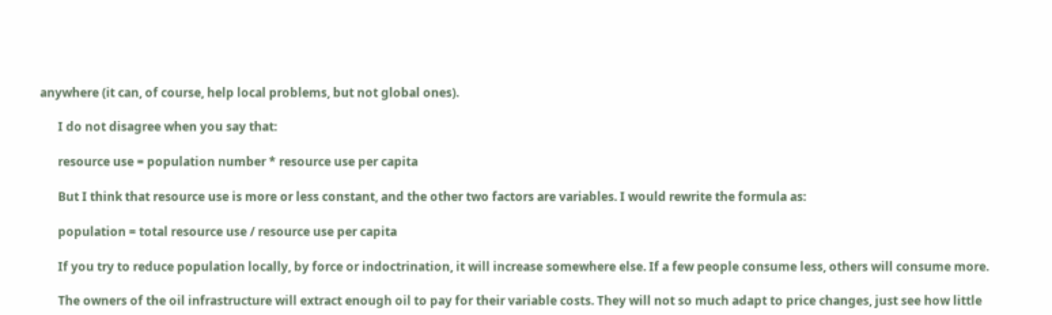anywhere (it can, of course, help local problems, but not global ones).

      I do not disagree when you say that:

      resource use = population number * resource use per capita

      But I think that resource use is more or less constant, and the other two factors are variables. I would rewrite the formula as:

      population = total resource use / resource use per capita

      If you try to reduce population locally, by force or indoctrination, it will increase somewhere else. If a few people consume less, others will consume more.

      The owners of the oil infrastructure will extract enough oil to pay for their variable costs. They will not so much adapt to price changes, just see how little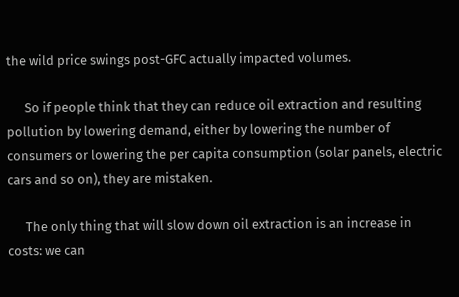the wild price swings post-GFC actually impacted volumes.

      So if people think that they can reduce oil extraction and resulting pollution by lowering demand, either by lowering the number of consumers or lowering the per capita consumption (solar panels, electric cars and so on), they are mistaken.

      The only thing that will slow down oil extraction is an increase in costs: we can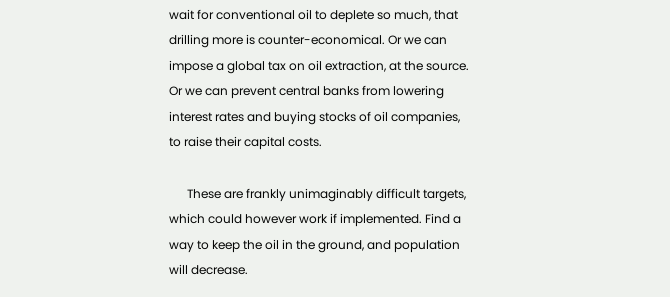wait for conventional oil to deplete so much, that drilling more is counter-economical. Or we can impose a global tax on oil extraction, at the source. Or we can prevent central banks from lowering interest rates and buying stocks of oil companies, to raise their capital costs.

      These are frankly unimaginably difficult targets, which could however work if implemented. Find a way to keep the oil in the ground, and population will decrease.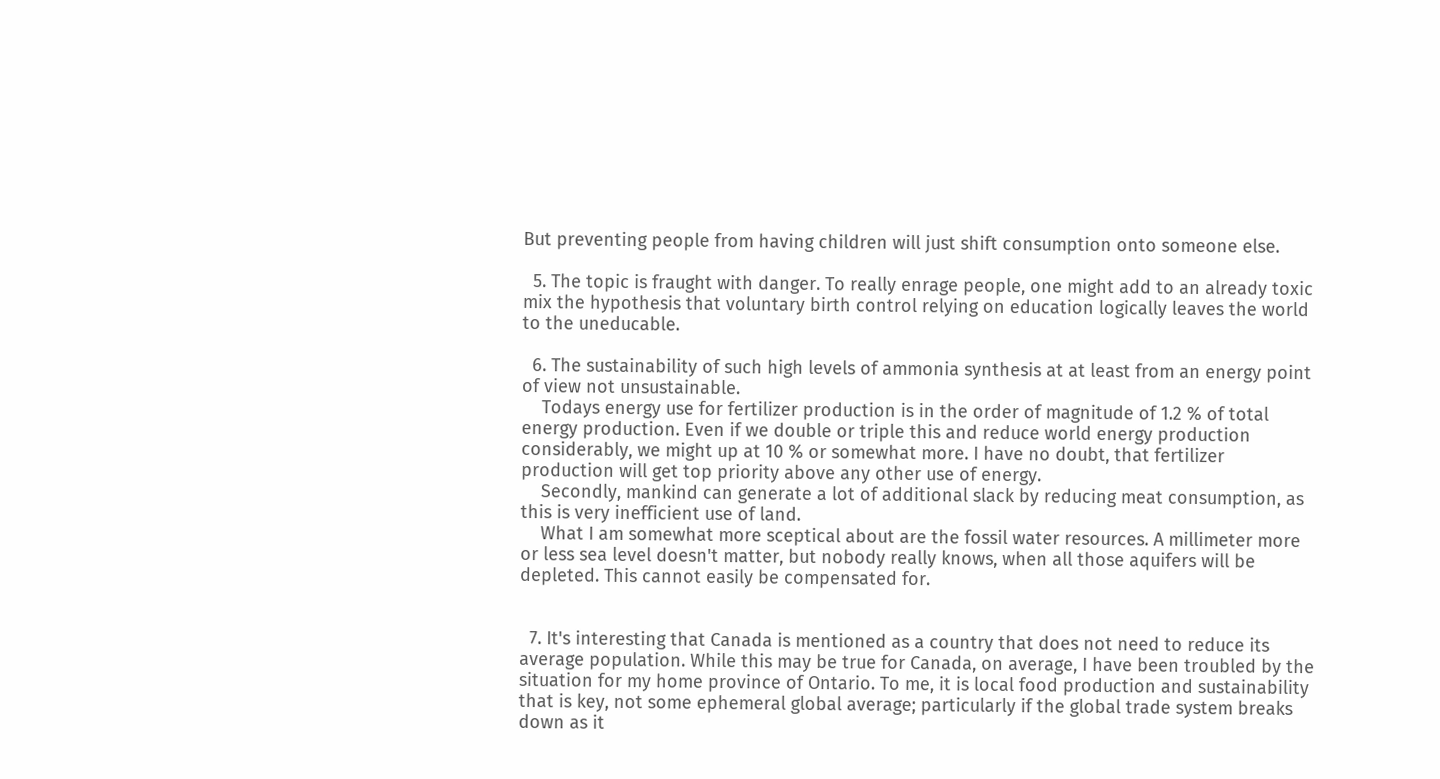But preventing people from having children will just shift consumption onto someone else.

  5. The topic is fraught with danger. To really enrage people, one might add to an already toxic mix the hypothesis that voluntary birth control relying on education logically leaves the world to the uneducable.

  6. The sustainability of such high levels of ammonia synthesis at at least from an energy point of view not unsustainable.
    Todays energy use for fertilizer production is in the order of magnitude of 1.2 % of total energy production. Even if we double or triple this and reduce world energy production considerably, we might up at 10 % or somewhat more. I have no doubt, that fertilizer production will get top priority above any other use of energy.
    Secondly, mankind can generate a lot of additional slack by reducing meat consumption, as this is very inefficient use of land.
    What I am somewhat more sceptical about are the fossil water resources. A millimeter more or less sea level doesn't matter, but nobody really knows, when all those aquifers will be depleted. This cannot easily be compensated for.


  7. It's interesting that Canada is mentioned as a country that does not need to reduce its average population. While this may be true for Canada, on average, I have been troubled by the situation for my home province of Ontario. To me, it is local food production and sustainability that is key, not some ephemeral global average; particularly if the global trade system breaks down as it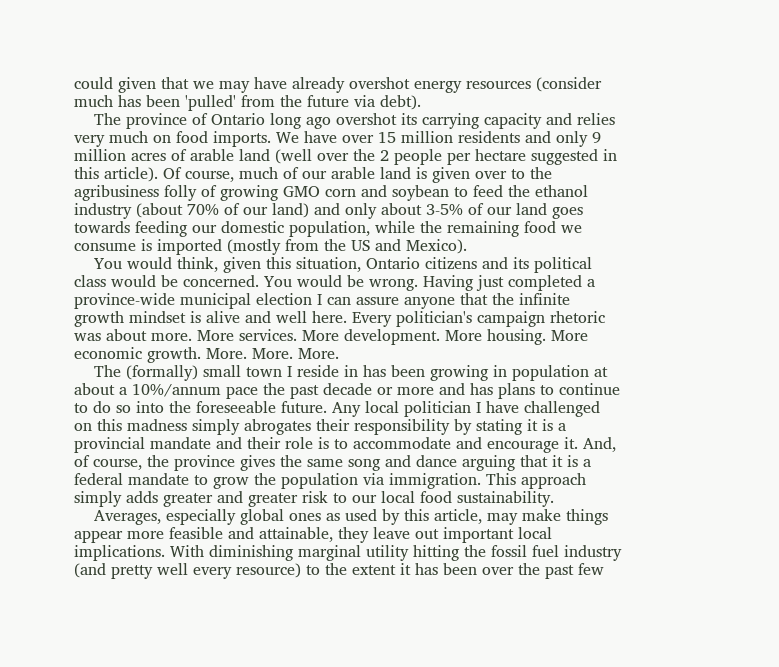could given that we may have already overshot energy resources (consider much has been 'pulled' from the future via debt).
    The province of Ontario long ago overshot its carrying capacity and relies very much on food imports. We have over 15 million residents and only 9 million acres of arable land (well over the 2 people per hectare suggested in this article). Of course, much of our arable land is given over to the agribusiness folly of growing GMO corn and soybean to feed the ethanol industry (about 70% of our land) and only about 3-5% of our land goes towards feeding our domestic population, while the remaining food we consume is imported (mostly from the US and Mexico).
    You would think, given this situation, Ontario citizens and its political class would be concerned. You would be wrong. Having just completed a province-wide municipal election I can assure anyone that the infinite growth mindset is alive and well here. Every politician's campaign rhetoric was about more. More services. More development. More housing. More economic growth. More. More. More.
    The (formally) small town I reside in has been growing in population at about a 10%/annum pace the past decade or more and has plans to continue to do so into the foreseeable future. Any local politician I have challenged on this madness simply abrogates their responsibility by stating it is a provincial mandate and their role is to accommodate and encourage it. And, of course, the province gives the same song and dance arguing that it is a federal mandate to grow the population via immigration. This approach simply adds greater and greater risk to our local food sustainability.
    Averages, especially global ones as used by this article, may make things appear more feasible and attainable, they leave out important local implications. With diminishing marginal utility hitting the fossil fuel industry (and pretty well every resource) to the extent it has been over the past few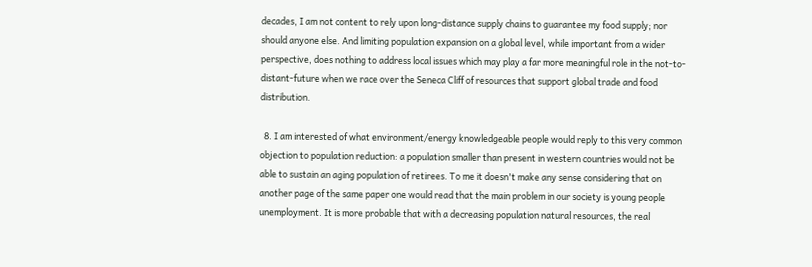decades, I am not content to rely upon long-distance supply chains to guarantee my food supply; nor should anyone else. And limiting population expansion on a global level, while important from a wider perspective, does nothing to address local issues which may play a far more meaningful role in the not-to-distant-future when we race over the Seneca Cliff of resources that support global trade and food distribution.

  8. I am interested of what environment/energy knowledgeable people would reply to this very common objection to population reduction: a population smaller than present in western countries would not be able to sustain an aging population of retirees. To me it doesn't make any sense considering that on another page of the same paper one would read that the main problem in our society is young people unemployment. It is more probable that with a decreasing population natural resources, the real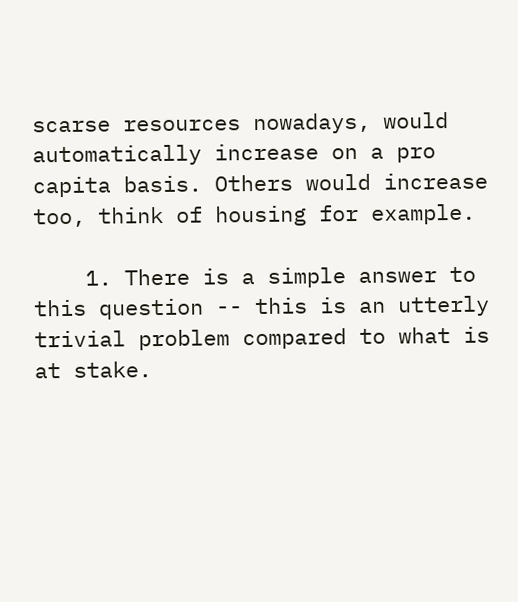scarse resources nowadays, would automatically increase on a pro capita basis. Others would increase too, think of housing for example.

    1. There is a simple answer to this question -- this is an utterly trivial problem compared to what is at stake.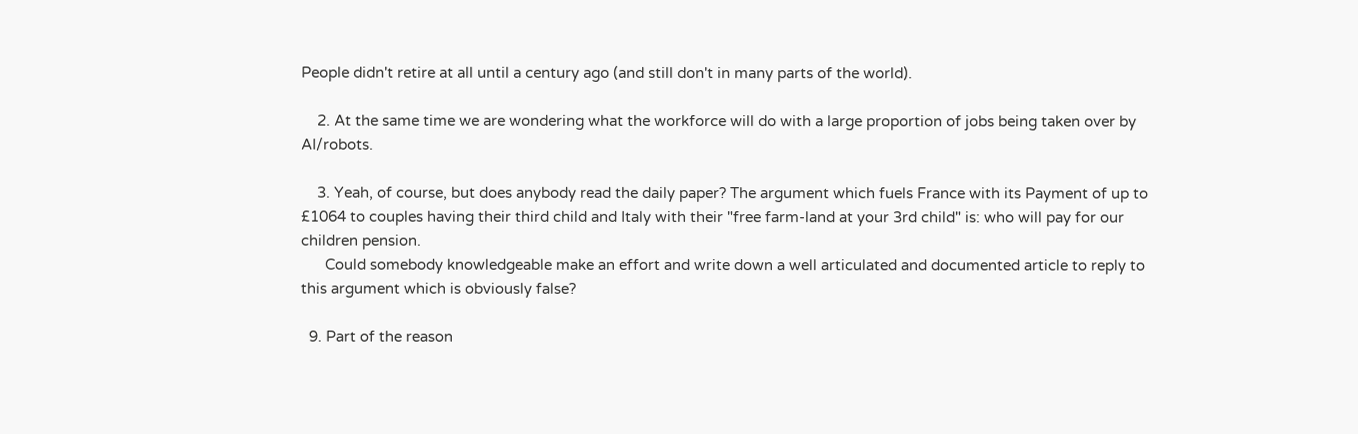People didn't retire at all until a century ago (and still don't in many parts of the world).

    2. At the same time we are wondering what the workforce will do with a large proportion of jobs being taken over by AI/robots.

    3. Yeah, of course, but does anybody read the daily paper? The argument which fuels France with its Payment of up to £1064 to couples having their third child and Italy with their "free farm-land at your 3rd child" is: who will pay for our children pension.
      Could somebody knowledgeable make an effort and write down a well articulated and documented article to reply to this argument which is obviously false?

  9. Part of the reason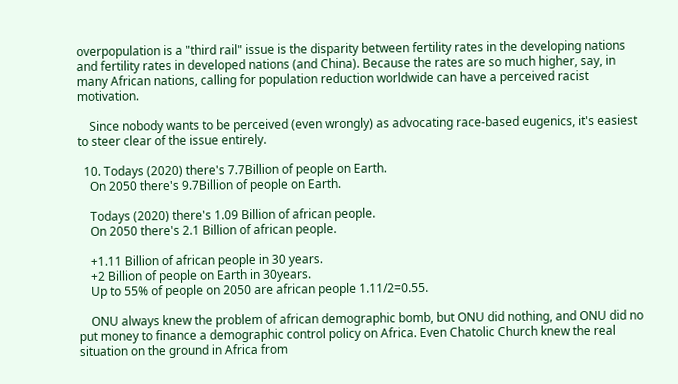overpopulation is a "third rail" issue is the disparity between fertility rates in the developing nations and fertility rates in developed nations (and China). Because the rates are so much higher, say, in many African nations, calling for population reduction worldwide can have a perceived racist motivation.

    Since nobody wants to be perceived (even wrongly) as advocating race-based eugenics, it's easiest to steer clear of the issue entirely.

  10. Todays (2020) there's 7.7Billion of people on Earth.
    On 2050 there's 9.7Billion of people on Earth.

    Todays (2020) there's 1.09 Billion of african people.
    On 2050 there's 2.1 Billion of african people.

    +1.11 Billion of african people in 30 years.
    +2 Billion of people on Earth in 30years.
    Up to 55% of people on 2050 are african people 1.11/2=0.55.

    ONU always knew the problem of african demographic bomb, but ONU did nothing, and ONU did no put money to finance a demographic control policy on Africa. Even Chatolic Church knew the real situation on the ground in Africa from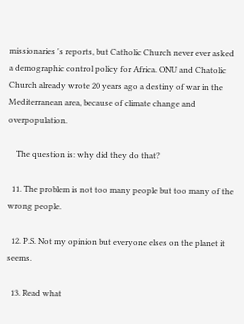missionaries 's reports, but Catholic Church never ever asked a demographic control policy for Africa. ONU and Chatolic Church already wrote 20 years ago a destiny of war in the Mediterranean area, because of climate change and overpopulation.

    The question is: why did they do that?

  11. The problem is not too many people but too many of the wrong people.

  12. P.S. Not my opinion but everyone elses on the planet it seems.

  13. Read what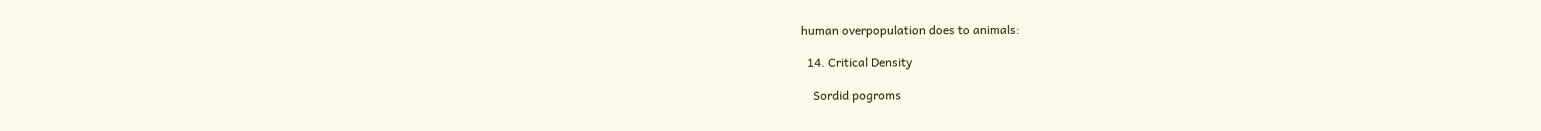human overpopulation does to animals:

  14. Critical Density

    Sordid pogroms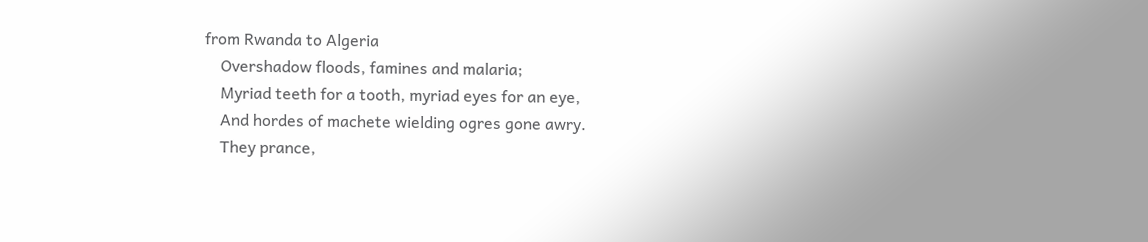from Rwanda to Algeria
    Overshadow floods, famines and malaria;
    Myriad teeth for a tooth, myriad eyes for an eye,
    And hordes of machete wielding ogres gone awry.
    They prance,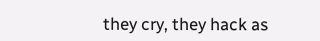they cry, they hack as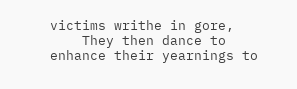victims writhe in gore,
    They then dance to enhance their yearnings to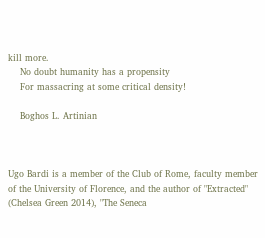kill more.
    No doubt humanity has a propensity
    For massacring at some critical density!

    Boghos L. Artinian



Ugo Bardi is a member of the Club of Rome, faculty member of the University of Florence, and the author of "Extracted" (Chelsea Green 2014), "The Seneca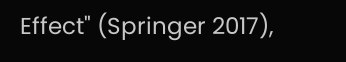Effect" (Springer 2017),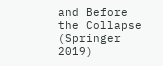and Before the Collapse (Springer 2019)